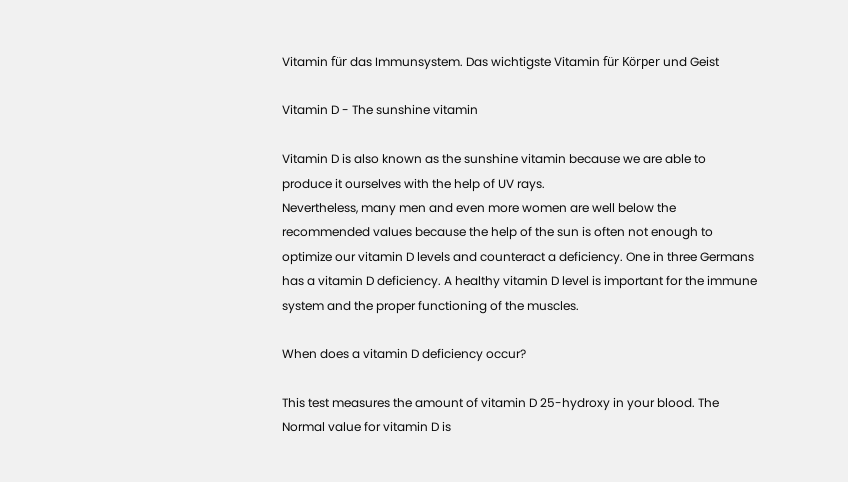Vitamin für das Immunsystem. Das wichtigste Vitamin für Körper und Geist

Vitamin D - The sunshine vitamin

Vitamin D is also known as the sunshine vitamin because we are able to produce it ourselves with the help of UV rays.
Nevertheless, many men and even more women are well below the recommended values because the help of the sun is often not enough to optimize our vitamin D levels and counteract a deficiency. One in three Germans has a vitamin D deficiency. A healthy vitamin D level is important for the immune system and the proper functioning of the muscles.

When does a vitamin D deficiency occur?

This test measures the amount of vitamin D 25-hydroxy in your blood. The Normal value for vitamin D is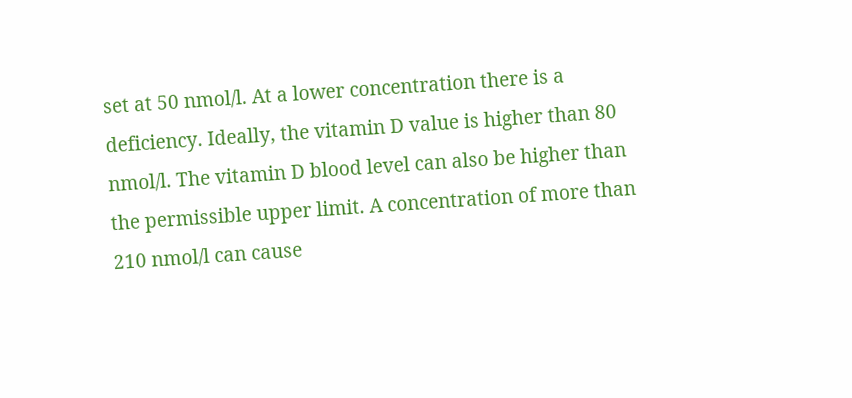set at 50 nmol/l. At a lower concentration there is a deficiency. Ideally, the vitamin D value is higher than 80 nmol/l. The vitamin D blood level can also be higher than the permissible upper limit. A concentration of more than 210 nmol/l can cause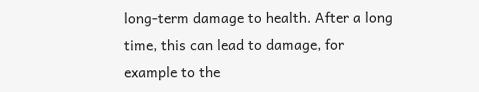long-term damage to health. After a long time, this can lead to damage, for example to the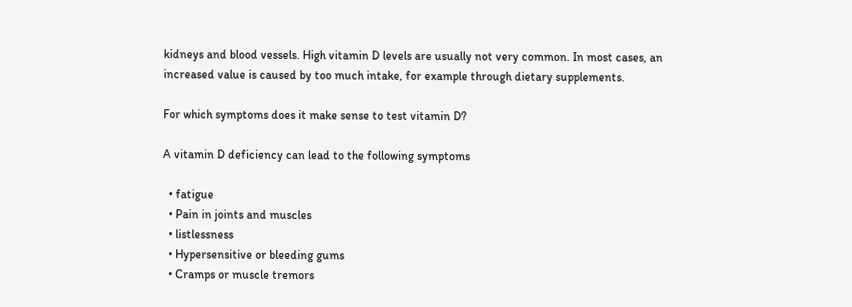kidneys and blood vessels. High vitamin D levels are usually not very common. In most cases, an increased value is caused by too much intake, for example through dietary supplements.

For which symptoms does it make sense to test vitamin D?

A vitamin D deficiency can lead to the following symptoms

  • fatigue
  • Pain in joints and muscles
  • listlessness
  • Hypersensitive or bleeding gums
  • Cramps or muscle tremors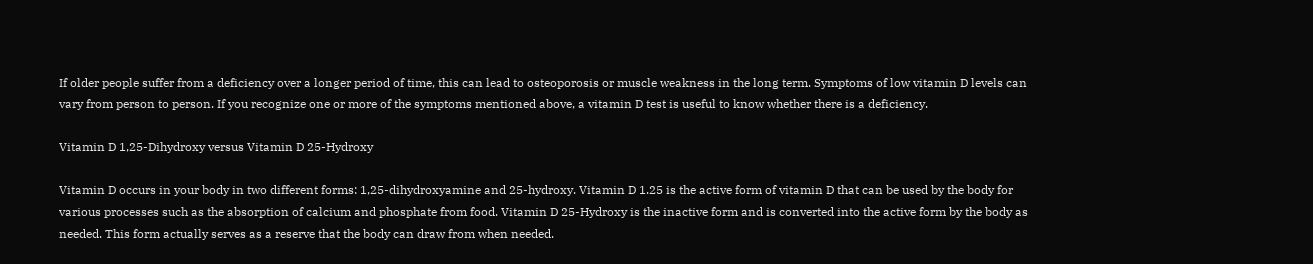If older people suffer from a deficiency over a longer period of time, this can lead to osteoporosis or muscle weakness in the long term. Symptoms of low vitamin D levels can vary from person to person. If you recognize one or more of the symptoms mentioned above, a vitamin D test is useful to know whether there is a deficiency.

Vitamin D 1,25-Dihydroxy versus Vitamin D 25-Hydroxy

Vitamin D occurs in your body in two different forms: 1,25-dihydroxyamine and 25-hydroxy. Vitamin D 1.25 is the active form of vitamin D that can be used by the body for various processes such as the absorption of calcium and phosphate from food. Vitamin D 25-Hydroxy is the inactive form and is converted into the active form by the body as needed. This form actually serves as a reserve that the body can draw from when needed.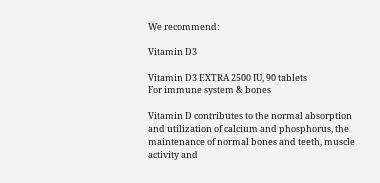We recommend:

Vitamin D3

Vitamin D3 EXTRA 2500 IU, 90 tablets
For immune system & bones

Vitamin D contributes to the normal absorption and utilization of calcium and phosphorus, the maintenance of normal bones and teeth, muscle activity and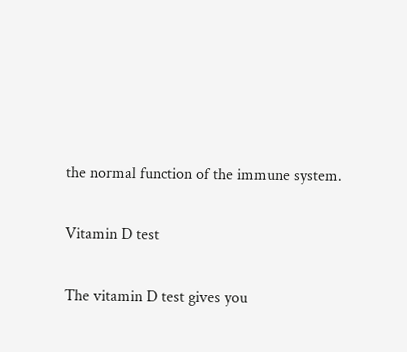the normal function of the immune system.

Vitamin D test

The vitamin D test gives you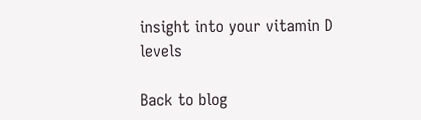insight into your vitamin D levels

Back to blog